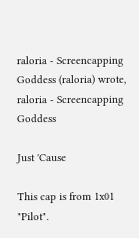raloria - Screencapping Goddess (raloria) wrote,
raloria - Screencapping Goddess

Just 'Cause

This cap is from 1x01 "Pilot".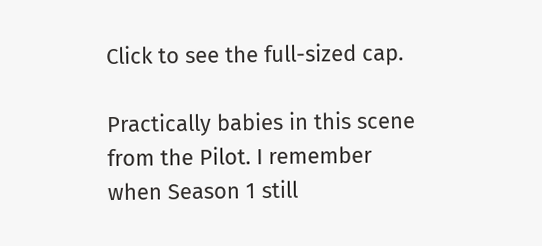Click to see the full-sized cap.

Practically babies in this scene from the Pilot. I remember when Season 1 still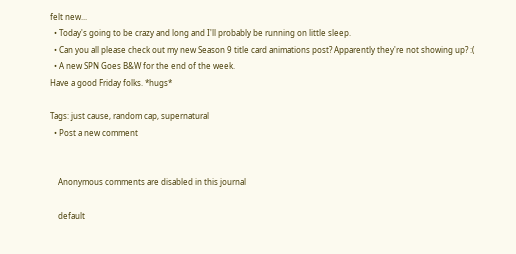felt new...
  • Today's going to be crazy and long and I'll probably be running on little sleep.
  • Can you all please check out my new Season 9 title card animations post? Apparently they're not showing up? :(
  • A new SPN Goes B&W for the end of the week.
Have a good Friday folks. *hugs*

Tags: just cause, random cap, supernatural
  • Post a new comment


    Anonymous comments are disabled in this journal

    default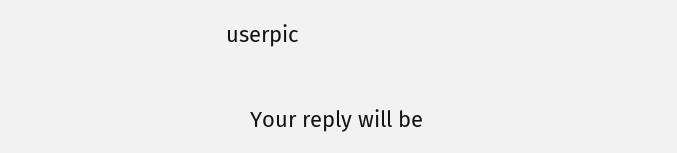userpic

    Your reply will be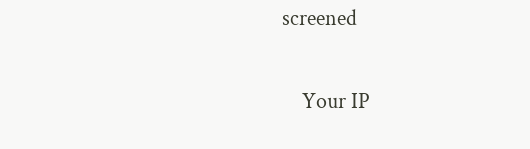screened

    Your IP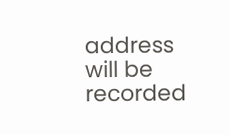address will be recorded